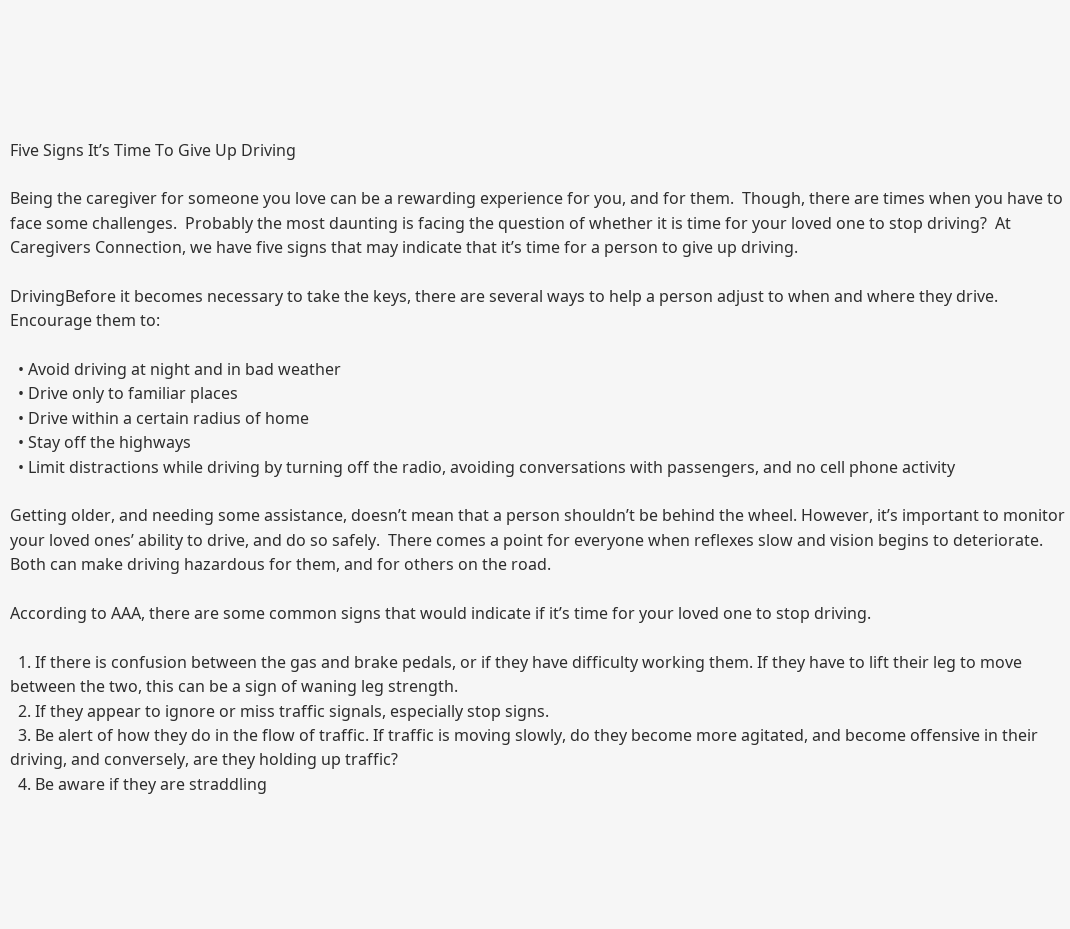Five Signs It’s Time To Give Up Driving

Being the caregiver for someone you love can be a rewarding experience for you, and for them.  Though, there are times when you have to face some challenges.  Probably the most daunting is facing the question of whether it is time for your loved one to stop driving?  At Caregivers Connection, we have five signs that may indicate that it’s time for a person to give up driving.

DrivingBefore it becomes necessary to take the keys, there are several ways to help a person adjust to when and where they drive. Encourage them to:

  • Avoid driving at night and in bad weather
  • Drive only to familiar places
  • Drive within a certain radius of home
  • Stay off the highways
  • Limit distractions while driving by turning off the radio, avoiding conversations with passengers, and no cell phone activity

Getting older, and needing some assistance, doesn’t mean that a person shouldn’t be behind the wheel. However, it’s important to monitor your loved ones’ ability to drive, and do so safely.  There comes a point for everyone when reflexes slow and vision begins to deteriorate. Both can make driving hazardous for them, and for others on the road.

According to AAA, there are some common signs that would indicate if it’s time for your loved one to stop driving.

  1. If there is confusion between the gas and brake pedals, or if they have difficulty working them. If they have to lift their leg to move between the two, this can be a sign of waning leg strength.
  2. If they appear to ignore or miss traffic signals, especially stop signs.
  3. Be alert of how they do in the flow of traffic. If traffic is moving slowly, do they become more agitated, and become offensive in their driving, and conversely, are they holding up traffic?
  4. Be aware if they are straddling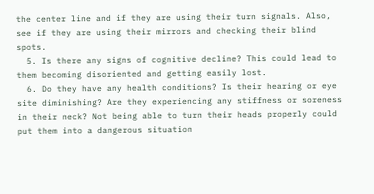the center line and if they are using their turn signals. Also, see if they are using their mirrors and checking their blind spots.
  5. Is there any signs of cognitive decline? This could lead to them becoming disoriented and getting easily lost.
  6. Do they have any health conditions? Is their hearing or eye site diminishing? Are they experiencing any stiffness or soreness in their neck? Not being able to turn their heads properly could put them into a dangerous situation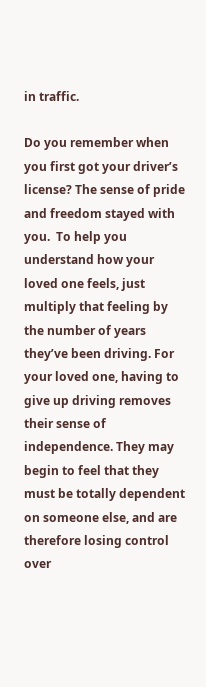in traffic.

Do you remember when you first got your driver’s license? The sense of pride and freedom stayed with you.  To help you understand how your loved one feels, just multiply that feeling by the number of years they’ve been driving. For your loved one, having to give up driving removes their sense of independence. They may begin to feel that they must be totally dependent on someone else, and are therefore losing control over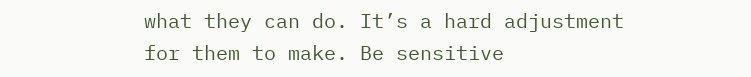what they can do. It’s a hard adjustment for them to make. Be sensitive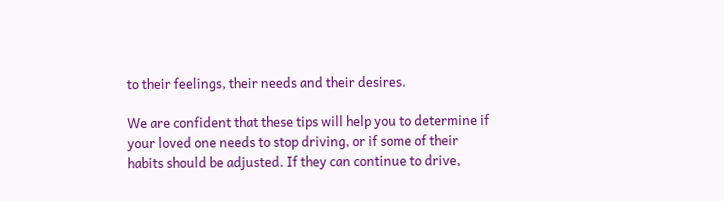to their feelings, their needs and their desires.

We are confident that these tips will help you to determine if your loved one needs to stop driving, or if some of their habits should be adjusted. If they can continue to drive,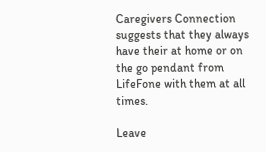Caregivers Connection suggests that they always have their at home or on the go pendant from LifeFone with them at all times.

Leave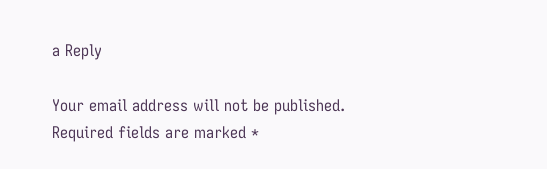a Reply

Your email address will not be published. Required fields are marked *